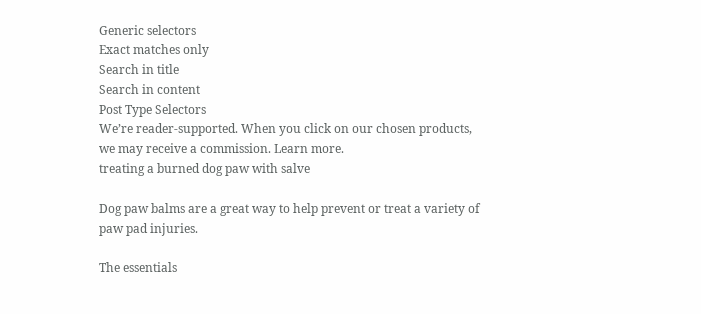Generic selectors
Exact matches only
Search in title
Search in content
Post Type Selectors
We’re reader-supported. When you click on our chosen products, we may receive a commission. Learn more.
treating a burned dog paw with salve

Dog paw balms are a great way to help prevent or treat a variety of paw pad injuries.

The essentials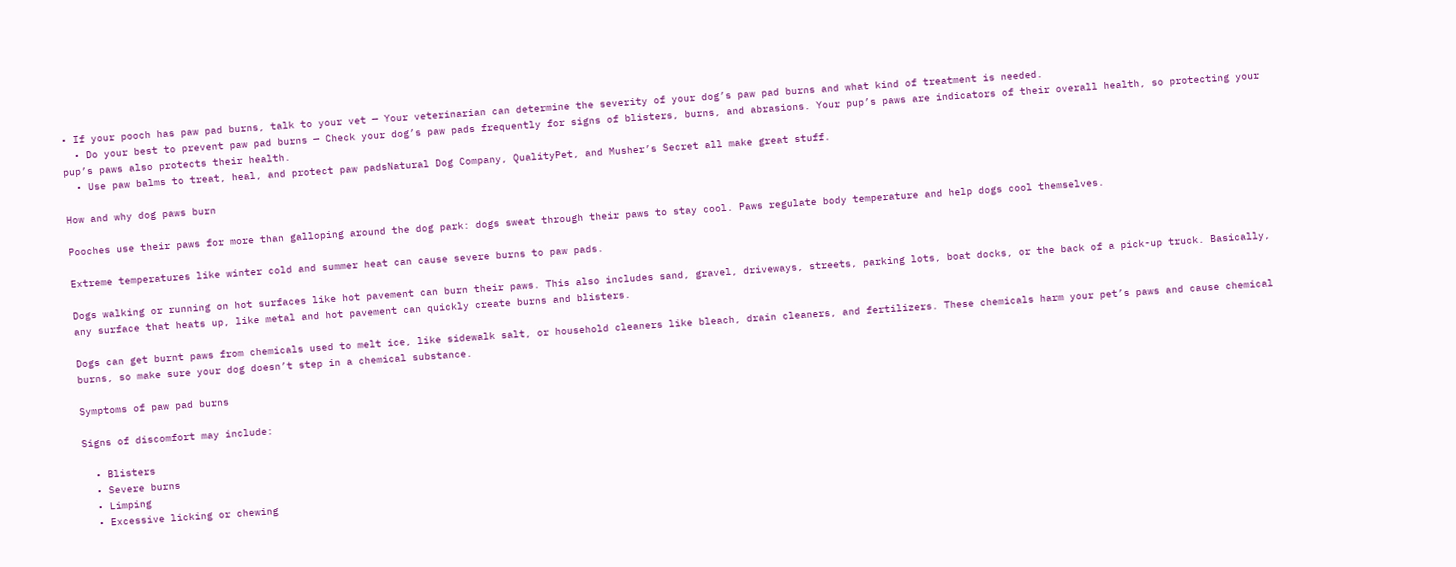• If your pooch has paw pad burns, talk to your vet — Your veterinarian can determine the severity of your dog’s paw pad burns and what kind of treatment is needed.
  • Do your best to prevent paw pad burns — Check your dog’s paw pads frequently for signs of blisters, burns, and abrasions. Your pup’s paws are indicators of their overall health, so protecting your pup’s paws also protects their health.
  • Use paw balms to treat, heal, and protect paw padsNatural Dog Company, QualityPet, and Musher’s Secret all make great stuff.

How and why dog paws burn

Pooches use their paws for more than galloping around the dog park: dogs sweat through their paws to stay cool. Paws regulate body temperature and help dogs cool themselves.

Extreme temperatures like winter cold and summer heat can cause severe burns to paw pads.

Dogs walking or running on hot surfaces like hot pavement can burn their paws. This also includes sand, gravel, driveways, streets, parking lots, boat docks, or the back of a pick-up truck. Basically, any surface that heats up, like metal and hot pavement can quickly create burns and blisters.

Dogs can get burnt paws from chemicals used to melt ice, like sidewalk salt, or household cleaners like bleach, drain cleaners, and fertilizers. These chemicals harm your pet’s paws and cause chemical burns, so make sure your dog doesn’t step in a chemical substance.

Symptoms of paw pad burns

Signs of discomfort may include:

  • Blisters
  • Severe burns
  • Limping
  • Excessive licking or chewing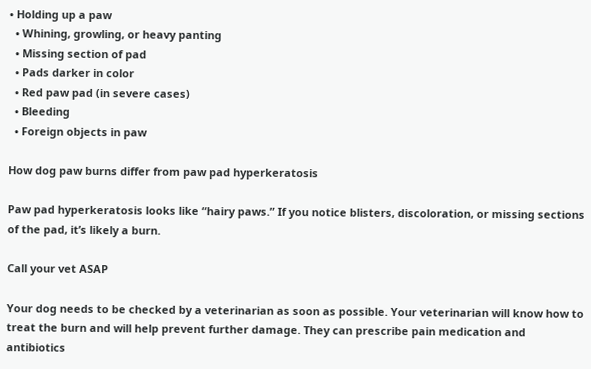• Holding up a paw
  • Whining, growling, or heavy panting
  • Missing section of pad
  • Pads darker in color
  • Red paw pad (in severe cases)
  • Bleeding
  • Foreign objects in paw

How dog paw burns differ from paw pad hyperkeratosis

Paw pad hyperkeratosis looks like “hairy paws.” If you notice blisters, discoloration, or missing sections of the pad, it’s likely a burn.

Call your vet ASAP

Your dog needs to be checked by a veterinarian as soon as possible. Your veterinarian will know how to treat the burn and will help prevent further damage. They can prescribe pain medication and antibiotics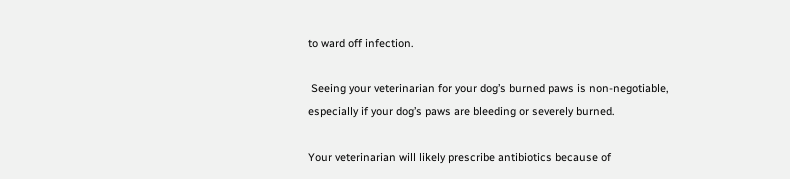to ward off infection.

 Seeing your veterinarian for your dog’s burned paws is non-negotiable, especially if your dog’s paws are bleeding or severely burned.

Your veterinarian will likely prescribe antibiotics because of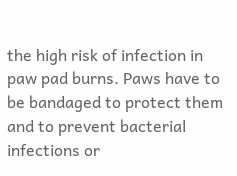the high risk of infection in paw pad burns. Paws have to be bandaged to protect them and to prevent bacterial infections or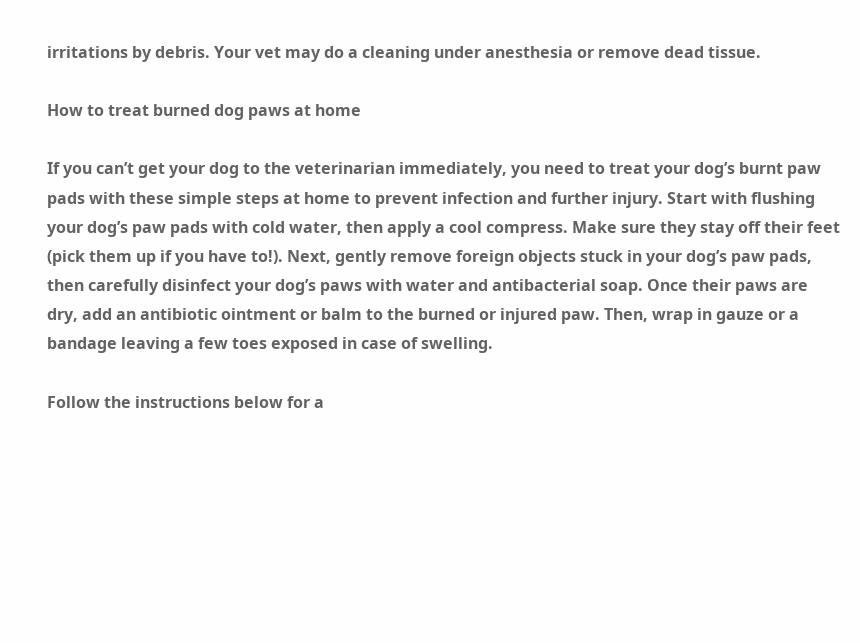irritations by debris. Your vet may do a cleaning under anesthesia or remove dead tissue.

How to treat burned dog paws at home

If you can’t get your dog to the veterinarian immediately, you need to treat your dog’s burnt paw pads with these simple steps at home to prevent infection and further injury. Start with flushing your dog’s paw pads with cold water, then apply a cool compress. Make sure they stay off their feet (pick them up if you have to!). Next, gently remove foreign objects stuck in your dog’s paw pads, then carefully disinfect your dog’s paws with water and antibacterial soap. Once their paws are dry, add an antibiotic ointment or balm to the burned or injured paw. Then, wrap in gauze or a bandage leaving a few toes exposed in case of swelling.

Follow the instructions below for a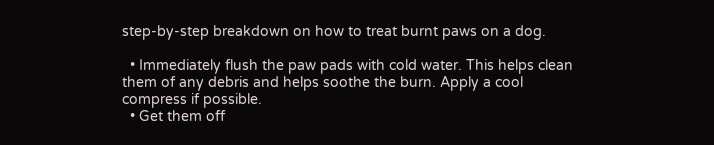step-by-step breakdown on how to treat burnt paws on a dog.

  • Immediately flush the paw pads with cold water. This helps clean them of any debris and helps soothe the burn. Apply a cool compress if possible.
  • Get them off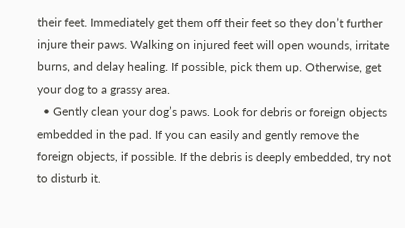their feet. Immediately get them off their feet so they don’t further injure their paws. Walking on injured feet will open wounds, irritate burns, and delay healing. If possible, pick them up. Otherwise, get your dog to a grassy area.
  • Gently clean your dog’s paws. Look for debris or foreign objects embedded in the pad. If you can easily and gently remove the foreign objects, if possible. If the debris is deeply embedded, try not to disturb it.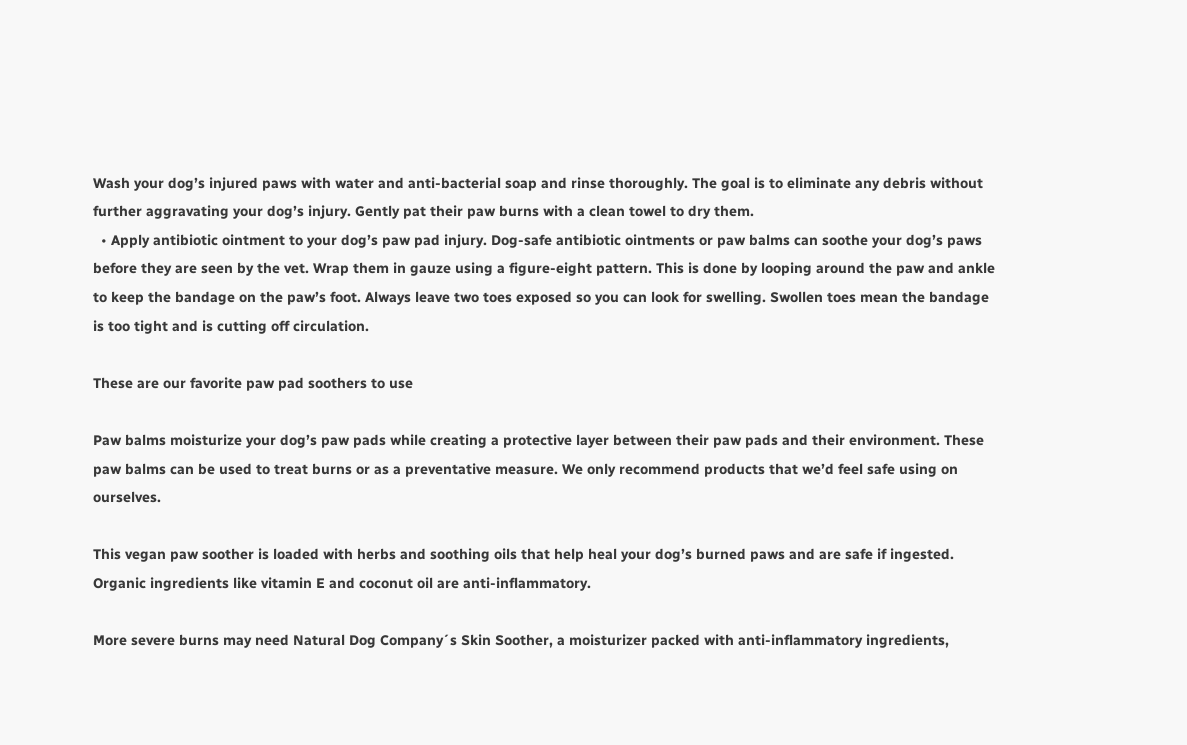Wash your dog’s injured paws with water and anti-bacterial soap and rinse thoroughly. The goal is to eliminate any debris without further aggravating your dog’s injury. Gently pat their paw burns with a clean towel to dry them.
  • Apply antibiotic ointment to your dog’s paw pad injury. Dog-safe antibiotic ointments or paw balms can soothe your dog’s paws before they are seen by the vet. Wrap them in gauze using a figure-eight pattern. This is done by looping around the paw and ankle to keep the bandage on the paw’s foot. Always leave two toes exposed so you can look for swelling. Swollen toes mean the bandage is too tight and is cutting off circulation.

These are our favorite paw pad soothers to use

Paw balms moisturize your dog’s paw pads while creating a protective layer between their paw pads and their environment. These paw balms can be used to treat burns or as a preventative measure. We only recommend products that we’d feel safe using on ourselves.

This vegan paw soother is loaded with herbs and soothing oils that help heal your dog’s burned paws and are safe if ingested. Organic ingredients like vitamin E and coconut oil are anti-inflammatory.

More severe burns may need Natural Dog Company´s Skin Soother, a moisturizer packed with anti-inflammatory ingredients,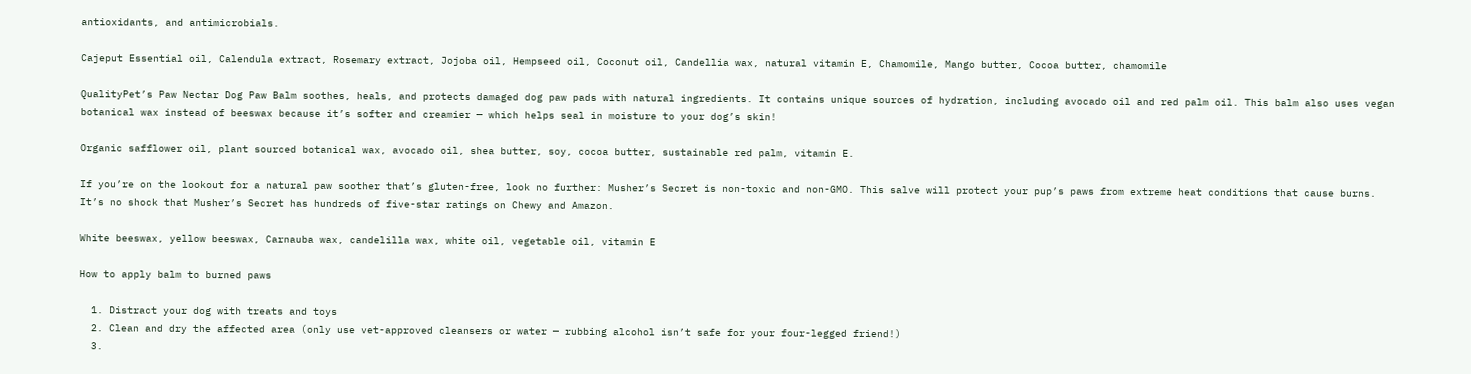antioxidants, and antimicrobials.

Cajeput Essential oil, Calendula extract, Rosemary extract, Jojoba oil, Hempseed oil, Coconut oil, Candellia wax, natural vitamin E, Chamomile, Mango butter, Cocoa butter, chamomile

QualityPet’s Paw Nectar Dog Paw Balm soothes, heals, and protects damaged dog paw pads with natural ingredients. It contains unique sources of hydration, including avocado oil and red palm oil. This balm also uses vegan botanical wax instead of beeswax because it’s softer and creamier — which helps seal in moisture to your dog’s skin!

Organic safflower oil, plant sourced botanical wax, avocado oil, shea butter, soy, cocoa butter, sustainable red palm, vitamin E.

If you’re on the lookout for a natural paw soother that’s gluten-free, look no further: Musher’s Secret is non-toxic and non-GMO. This salve will protect your pup’s paws from extreme heat conditions that cause burns. It’s no shock that Musher’s Secret has hundreds of five-star ratings on Chewy and Amazon.

White beeswax, yellow beeswax, Carnauba wax, candelilla wax, white oil, vegetable oil, vitamin E

How to apply balm to burned paws

  1. Distract your dog with treats and toys
  2. Clean and dry the affected area (only use vet-approved cleansers or water — rubbing alcohol isn’t safe for your four-legged friend!)
  3.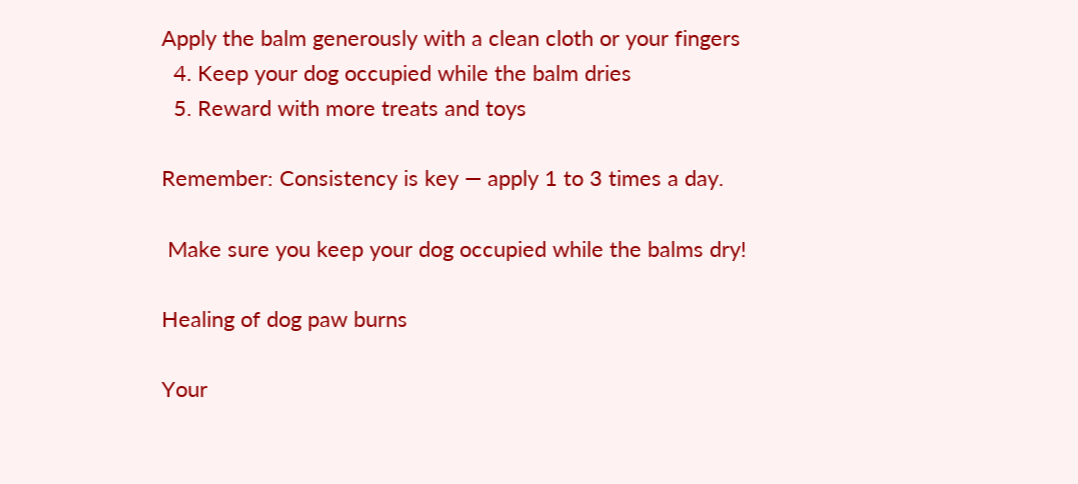Apply the balm generously with a clean cloth or your fingers
  4. Keep your dog occupied while the balm dries
  5. Reward with more treats and toys

Remember: Consistency is key — apply 1 to 3 times a day.

 Make sure you keep your dog occupied while the balms dry!

Healing of dog paw burns

Your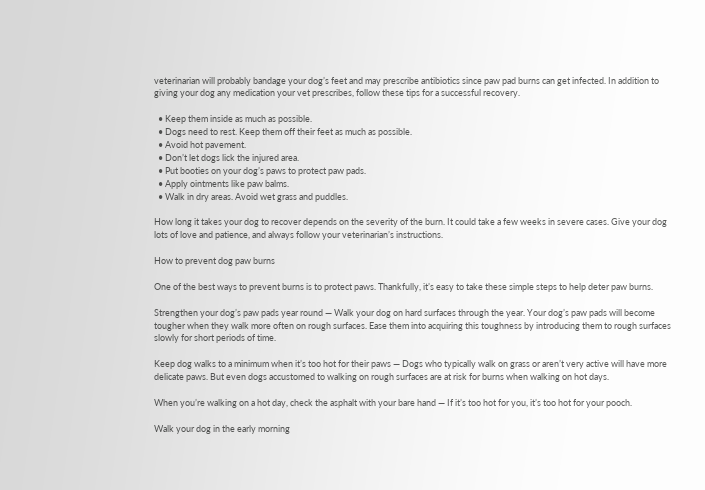veterinarian will probably bandage your dog’s feet and may prescribe antibiotics since paw pad burns can get infected. In addition to giving your dog any medication your vet prescribes, follow these tips for a successful recovery.

  • Keep them inside as much as possible.
  • Dogs need to rest. Keep them off their feet as much as possible.
  • Avoid hot pavement.
  • Don’t let dogs lick the injured area.
  • Put booties on your dog’s paws to protect paw pads.
  • Apply ointments like paw balms.
  • Walk in dry areas. Avoid wet grass and puddles.

How long it takes your dog to recover depends on the severity of the burn. It could take a few weeks in severe cases. Give your dog lots of love and patience, and always follow your veterinarian’s instructions.

How to prevent dog paw burns

One of the best ways to prevent burns is to protect paws. Thankfully, it’s easy to take these simple steps to help deter paw burns.

Strengthen your dog’s paw pads year round — Walk your dog on hard surfaces through the year. Your dog’s paw pads will become tougher when they walk more often on rough surfaces. Ease them into acquiring this toughness by introducing them to rough surfaces slowly for short periods of time.

Keep dog walks to a minimum when it’s too hot for their paws — Dogs who typically walk on grass or aren’t very active will have more delicate paws. But even dogs accustomed to walking on rough surfaces are at risk for burns when walking on hot days.

When you’re walking on a hot day, check the asphalt with your bare hand — If it’s too hot for you, it’s too hot for your pooch.

Walk your dog in the early morning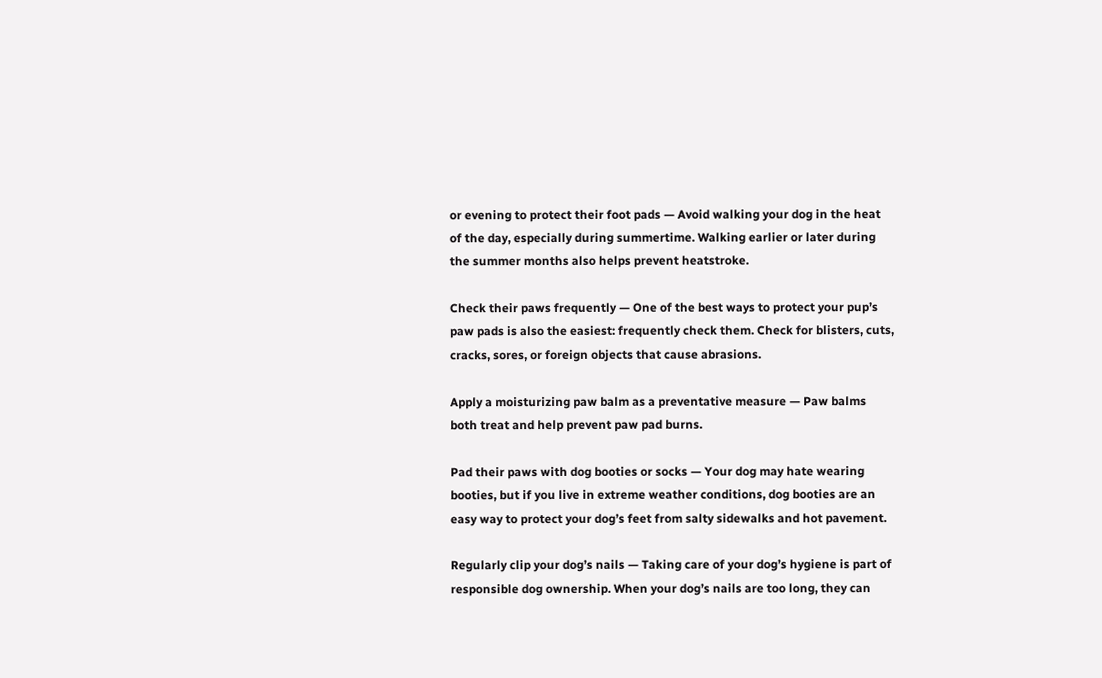or evening to protect their foot pads — Avoid walking your dog in the heat of the day, especially during summertime. Walking earlier or later during the summer months also helps prevent heatstroke.

Check their paws frequently — One of the best ways to protect your pup’s paw pads is also the easiest: frequently check them. Check for blisters, cuts, cracks, sores, or foreign objects that cause abrasions.

Apply a moisturizing paw balm as a preventative measure — Paw balms both treat and help prevent paw pad burns.

Pad their paws with dog booties or socks — Your dog may hate wearing booties, but if you live in extreme weather conditions, dog booties are an easy way to protect your dog’s feet from salty sidewalks and hot pavement.

Regularly clip your dog’s nails — Taking care of your dog’s hygiene is part of responsible dog ownership. When your dog’s nails are too long, they can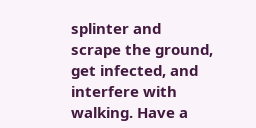splinter and scrape the ground, get infected, and interfere with walking. Have a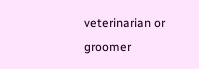veterinarian or groomer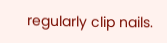regularly clip nails.